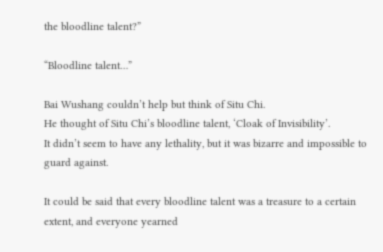the bloodline talent?”

“Bloodline talent…”

Bai Wushang couldn’t help but think of Situ Chi.
He thought of Situ Chi’s bloodline talent, ‘Cloak of Invisibility’.
It didn’t seem to have any lethality, but it was bizarre and impossible to guard against.

It could be said that every bloodline talent was a treasure to a certain extent, and everyone yearned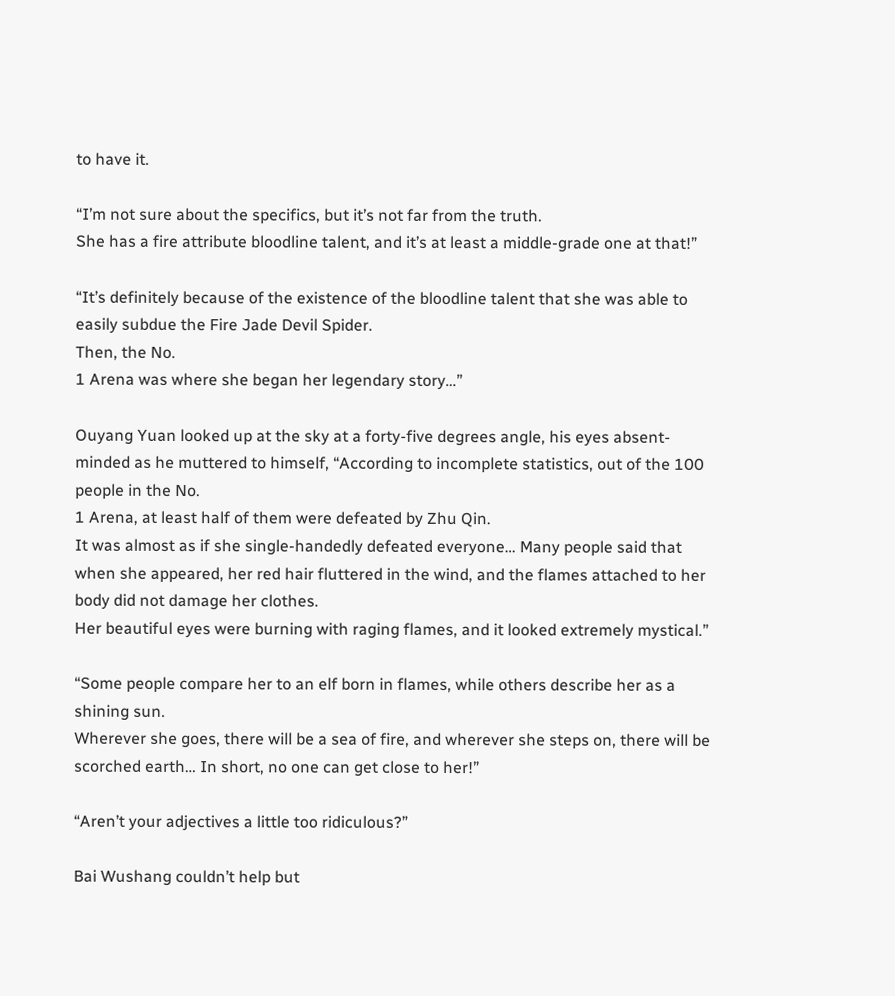to have it.

“I’m not sure about the specifics, but it’s not far from the truth.
She has a fire attribute bloodline talent, and it’s at least a middle-grade one at that!”

“It’s definitely because of the existence of the bloodline talent that she was able to easily subdue the Fire Jade Devil Spider.
Then, the No.
1 Arena was where she began her legendary story…”

Ouyang Yuan looked up at the sky at a forty-five degrees angle, his eyes absent-minded as he muttered to himself, “According to incomplete statistics, out of the 100 people in the No.
1 Arena, at least half of them were defeated by Zhu Qin.
It was almost as if she single-handedly defeated everyone… Many people said that when she appeared, her red hair fluttered in the wind, and the flames attached to her body did not damage her clothes.
Her beautiful eyes were burning with raging flames, and it looked extremely mystical.”

“Some people compare her to an elf born in flames, while others describe her as a shining sun.
Wherever she goes, there will be a sea of fire, and wherever she steps on, there will be scorched earth… In short, no one can get close to her!”

“Aren’t your adjectives a little too ridiculous?”

Bai Wushang couldn’t help but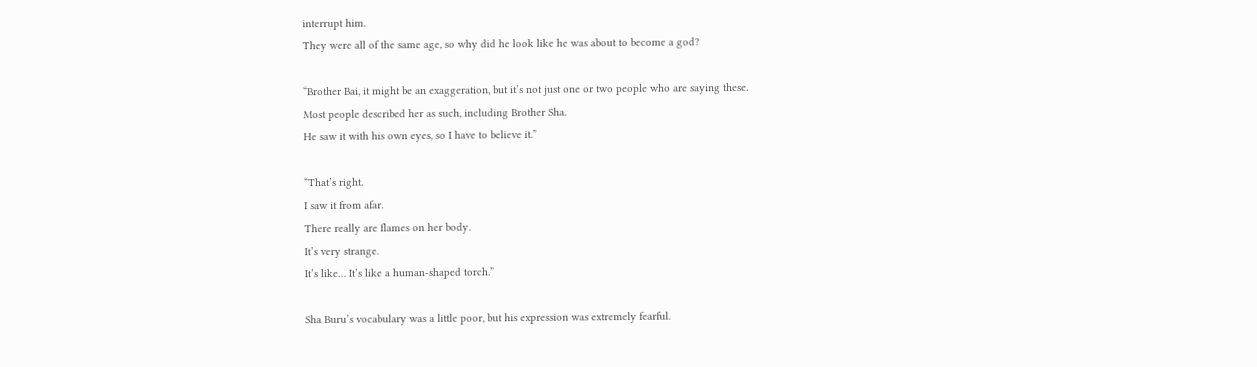interrupt him.
They were all of the same age, so why did he look like he was about to become a god?

“Brother Bai, it might be an exaggeration, but it’s not just one or two people who are saying these.
Most people described her as such, including Brother Sha.
He saw it with his own eyes, so I have to believe it.”

“That’s right.
I saw it from afar.
There really are flames on her body.
It’s very strange.
It’s like… It’s like a human-shaped torch.”

Sha Buru’s vocabulary was a little poor, but his expression was extremely fearful.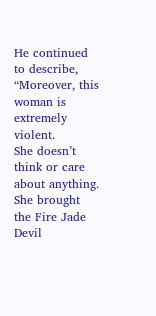He continued to describe, “Moreover, this woman is extremely violent.
She doesn’t think or care about anything.
She brought the Fire Jade Devil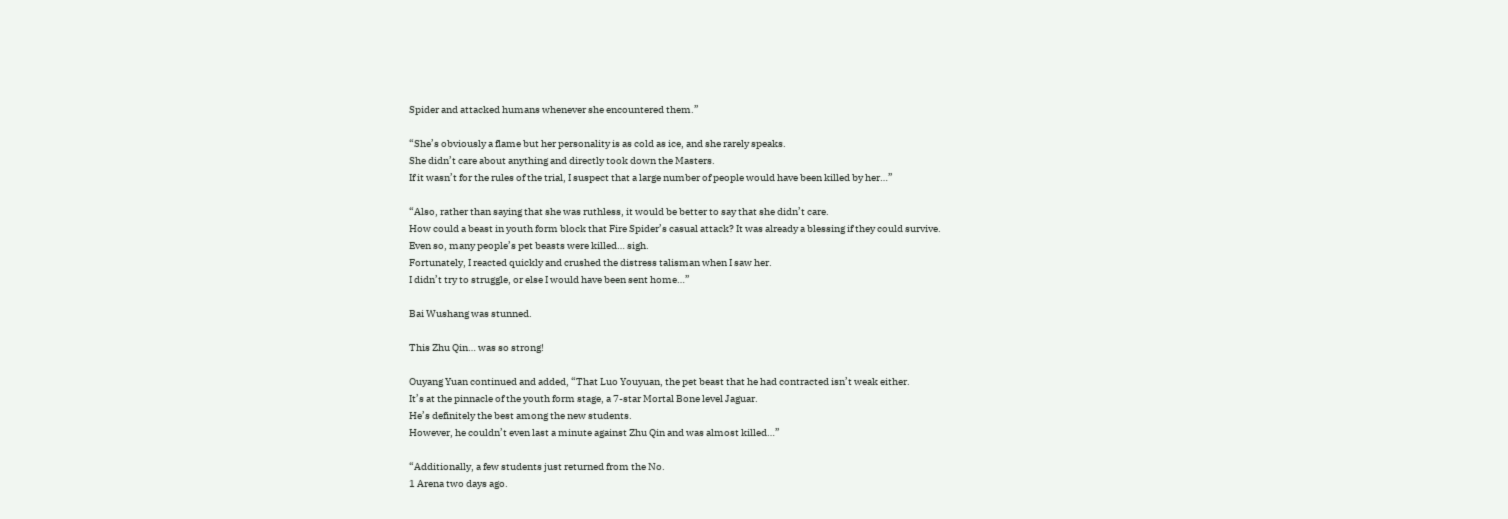Spider and attacked humans whenever she encountered them.”

“She’s obviously a flame but her personality is as cold as ice, and she rarely speaks.
She didn’t care about anything and directly took down the Masters.
If it wasn’t for the rules of the trial, I suspect that a large number of people would have been killed by her…”

“Also, rather than saying that she was ruthless, it would be better to say that she didn’t care.
How could a beast in youth form block that Fire Spider’s casual attack? It was already a blessing if they could survive.
Even so, many people’s pet beasts were killed… sigh.
Fortunately, I reacted quickly and crushed the distress talisman when I saw her.
I didn’t try to struggle, or else I would have been sent home…”

Bai Wushang was stunned.

This Zhu Qin… was so strong!

Ouyang Yuan continued and added, “That Luo Youyuan, the pet beast that he had contracted isn’t weak either.
It’s at the pinnacle of the youth form stage, a 7-star Mortal Bone level Jaguar.
He’s definitely the best among the new students.
However, he couldn’t even last a minute against Zhu Qin and was almost killed…”

“Additionally, a few students just returned from the No.
1 Arena two days ago.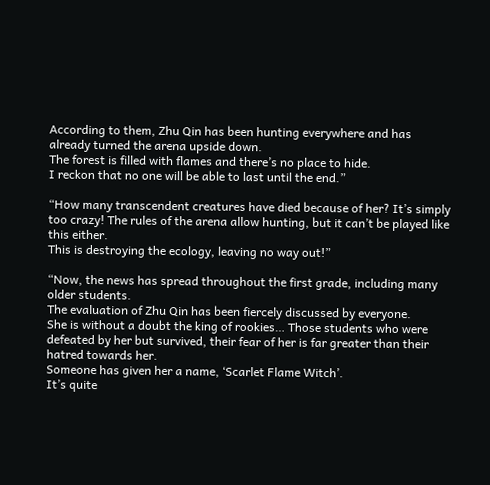According to them, Zhu Qin has been hunting everywhere and has already turned the arena upside down.
The forest is filled with flames and there’s no place to hide.
I reckon that no one will be able to last until the end.”

“How many transcendent creatures have died because of her? It’s simply too crazy! The rules of the arena allow hunting, but it can’t be played like this either.
This is destroying the ecology, leaving no way out!”

“Now, the news has spread throughout the first grade, including many older students.
The evaluation of Zhu Qin has been fiercely discussed by everyone.
She is without a doubt the king of rookies… Those students who were defeated by her but survived, their fear of her is far greater than their hatred towards her.
Someone has given her a name, ‘Scarlet Flame Witch’.
It’s quite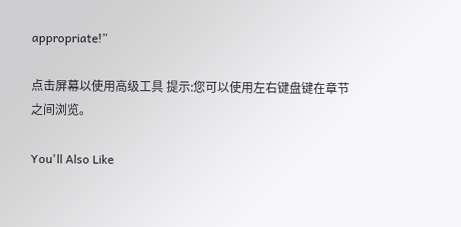appropriate!”

点击屏幕以使用高级工具 提示:您可以使用左右键盘键在章节之间浏览。

You'll Also Like